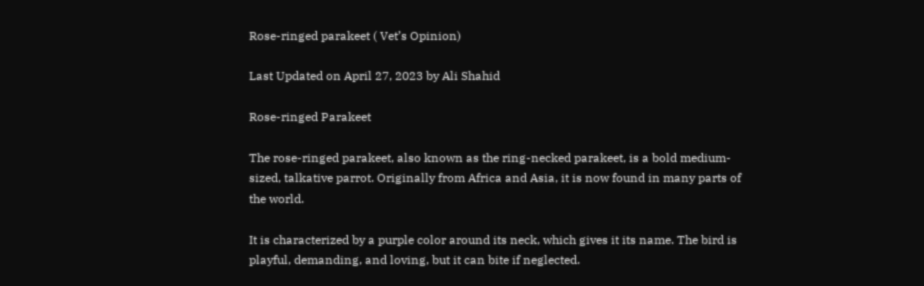Rose-ringed parakeet ( Vet’s Opinion)

Last Updated on April 27, 2023 by Ali Shahid

Rose-ringed Parakeet

The rose-ringed parakeet, also known as the ring-necked parakeet, is a bold medium-sized, talkative parrot. Originally from Africa and Asia, it is now found in many parts of the world.

It is characterized by a purple color around its neck, which gives it its name. The bird is playful, demanding, and loving, but it can bite if neglected.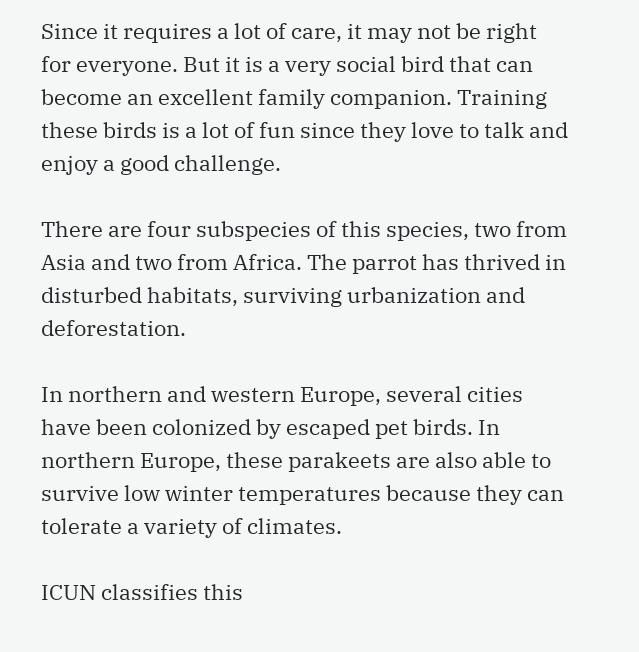Since it requires a lot of care, it may not be right for everyone. But it is a very social bird that can become an excellent family companion. Training these birds is a lot of fun since they love to talk and enjoy a good challenge.

There are four subspecies of this species, two from Asia and two from Africa. The parrot has thrived in disturbed habitats, surviving urbanization and deforestation.

In northern and western Europe, several cities have been colonized by escaped pet birds. In northern Europe, these parakeets are also able to survive low winter temperatures because they can tolerate a variety of climates.

ICUN classifies this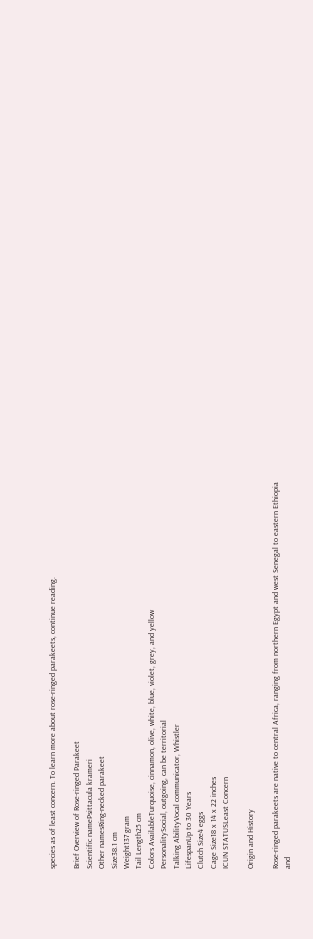species as of least concern. To learn more about rose-ringed parakeets, continue reading.

Brief Overview of Rose-ringed Parakeet
Scientific namePsittacula krameri
Other namesRing-necked parakeet
Size38.1 cm
Weight137 gram
Tail Length25 cm
Colors AvailableTurquoise, cinnamon, olive, white, blue, violet, grey, and yellow
PersonalitySocial, outgoing, can be territorial
Talking AbilityVocal communicator, Whistler
LifespanUp to 30 Years
Clutch Size4 eggs
Cage Size18 x 14 x 22 inches
ICUN STATUSLeast Concern

Origin and History

Rose-ringed parakeets are native to central Africa, ranging from northern Egypt and west Senegal to eastern Ethiopia and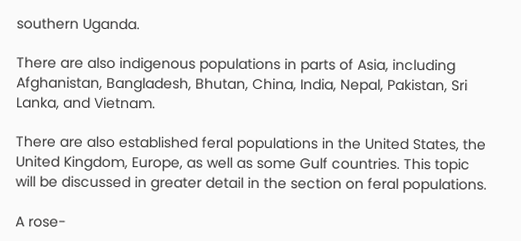southern Uganda.

There are also indigenous populations in parts of Asia, including Afghanistan, Bangladesh, Bhutan, China, India, Nepal, Pakistan, Sri Lanka, and Vietnam.

There are also established feral populations in the United States, the United Kingdom, Europe, as well as some Gulf countries. This topic will be discussed in greater detail in the section on feral populations.

A rose-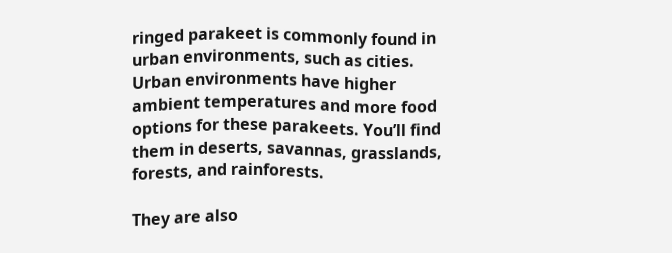ringed parakeet is commonly found in urban environments, such as cities. Urban environments have higher ambient temperatures and more food options for these parakeets. You’ll find them in deserts, savannas, grasslands, forests, and rainforests.

They are also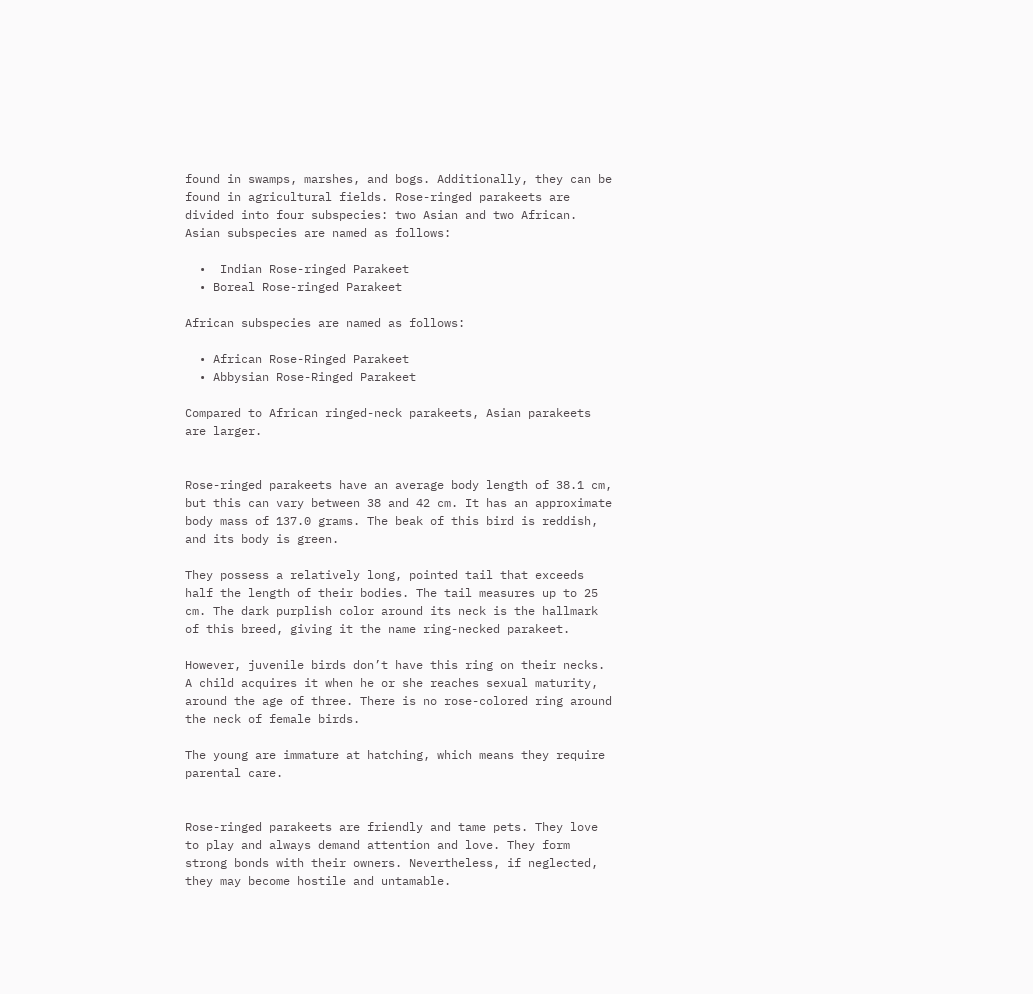found in swamps, marshes, and bogs. Additionally, they can be found in agricultural fields. Rose-ringed parakeets are divided into four subspecies: two Asian and two African. Asian subspecies are named as follows:

  •  Indian Rose-ringed Parakeet
  • Boreal Rose-ringed Parakeet

African subspecies are named as follows:

  • African Rose-Ringed Parakeet
  • Abbysian Rose-Ringed Parakeet

Compared to African ringed-neck parakeets, Asian parakeets are larger.


Rose-ringed parakeets have an average body length of 38.1 cm, but this can vary between 38 and 42 cm. It has an approximate body mass of 137.0 grams. The beak of this bird is reddish, and its body is green.

They possess a relatively long, pointed tail that exceeds half the length of their bodies. The tail measures up to 25 cm. The dark purplish color around its neck is the hallmark of this breed, giving it the name ring-necked parakeet.

However, juvenile birds don’t have this ring on their necks. A child acquires it when he or she reaches sexual maturity, around the age of three. There is no rose-colored ring around the neck of female birds.

The young are immature at hatching, which means they require parental care.


Rose-ringed parakeets are friendly and tame pets. They love to play and always demand attention and love. They form strong bonds with their owners. Nevertheless, if neglected, they may become hostile and untamable.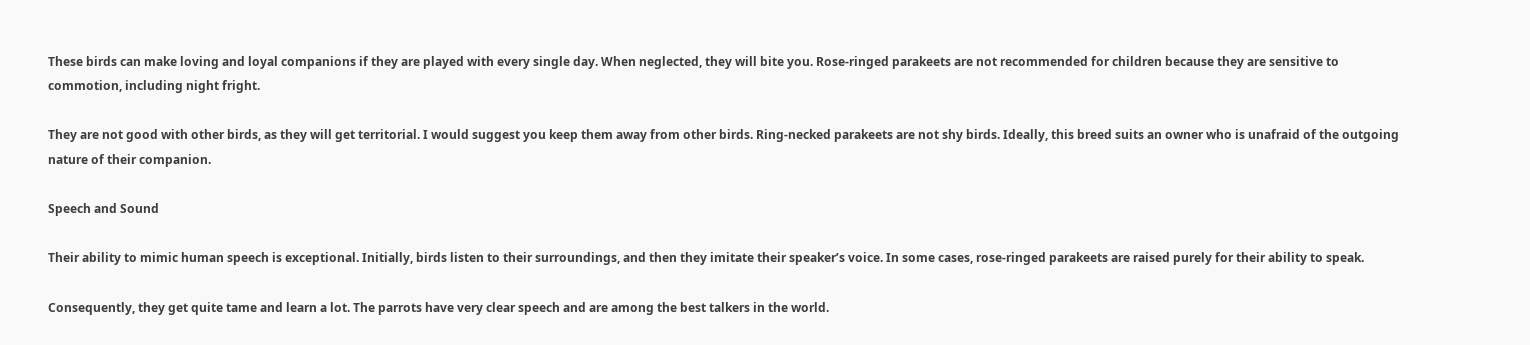These birds can make loving and loyal companions if they are played with every single day. When neglected, they will bite you. Rose-ringed parakeets are not recommended for children because they are sensitive to commotion, including night fright.

They are not good with other birds, as they will get territorial. I would suggest you keep them away from other birds. Ring-necked parakeets are not shy birds. Ideally, this breed suits an owner who is unafraid of the outgoing nature of their companion.

Speech and Sound

Their ability to mimic human speech is exceptional. Initially, birds listen to their surroundings, and then they imitate their speaker’s voice. In some cases, rose-ringed parakeets are raised purely for their ability to speak.

Consequently, they get quite tame and learn a lot. The parrots have very clear speech and are among the best talkers in the world.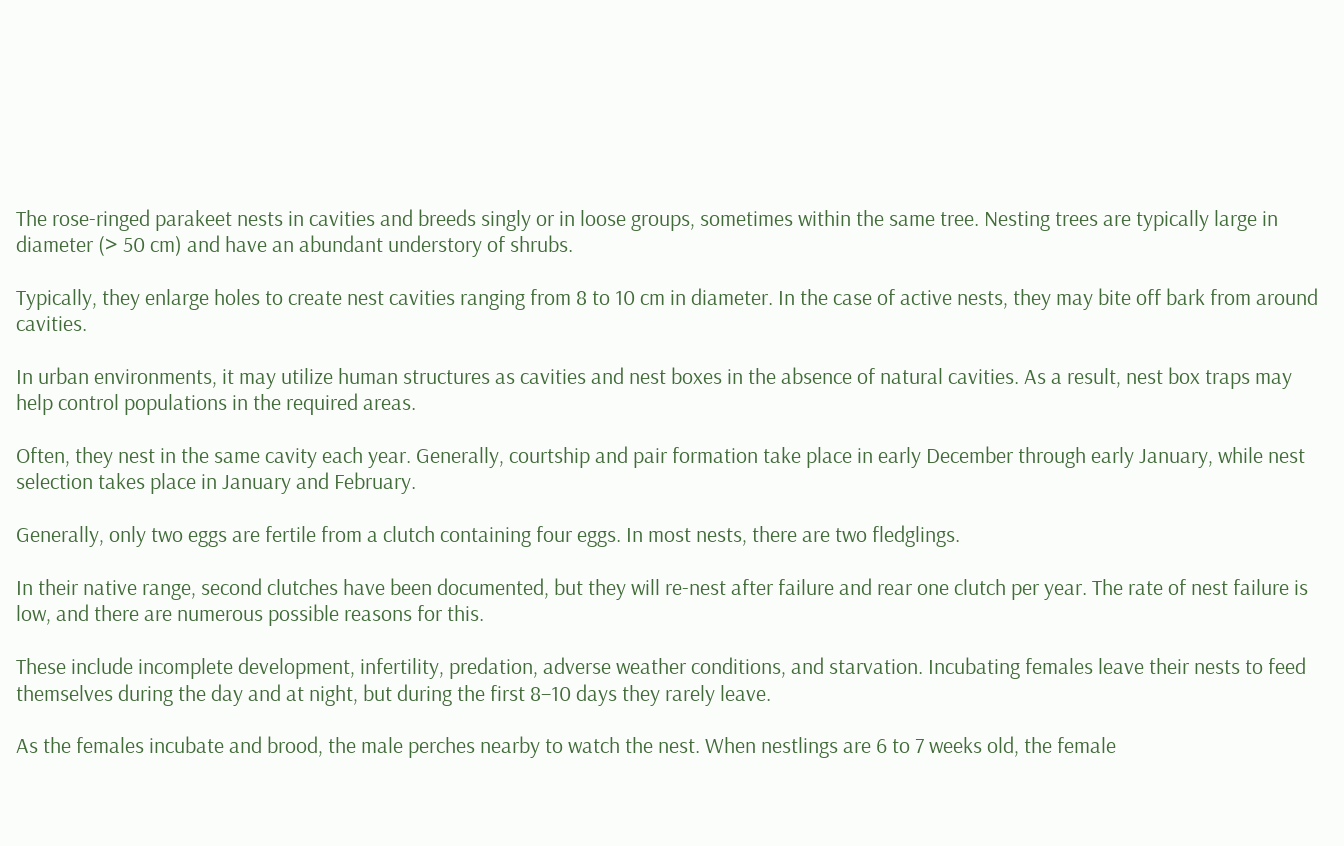The rose-ringed parakeet nests in cavities and breeds singly or in loose groups, sometimes within the same tree. Nesting trees are typically large in diameter (> 50 cm) and have an abundant understory of shrubs.

Typically, they enlarge holes to create nest cavities ranging from 8 to 10 cm in diameter. In the case of active nests, they may bite off bark from around cavities.

In urban environments, it may utilize human structures as cavities and nest boxes in the absence of natural cavities. As a result, nest box traps may help control populations in the required areas.

Often, they nest in the same cavity each year. Generally, courtship and pair formation take place in early December through early January, while nest selection takes place in January and February.

Generally, only two eggs are fertile from a clutch containing four eggs. In most nests, there are two fledglings.

In their native range, second clutches have been documented, but they will re-nest after failure and rear one clutch per year. The rate of nest failure is low, and there are numerous possible reasons for this.

These include incomplete development, infertility, predation, adverse weather conditions, and starvation. Incubating females leave their nests to feed themselves during the day and at night, but during the first 8–10 days they rarely leave.

As the females incubate and brood, the male perches nearby to watch the nest. When nestlings are 6 to 7 weeks old, the female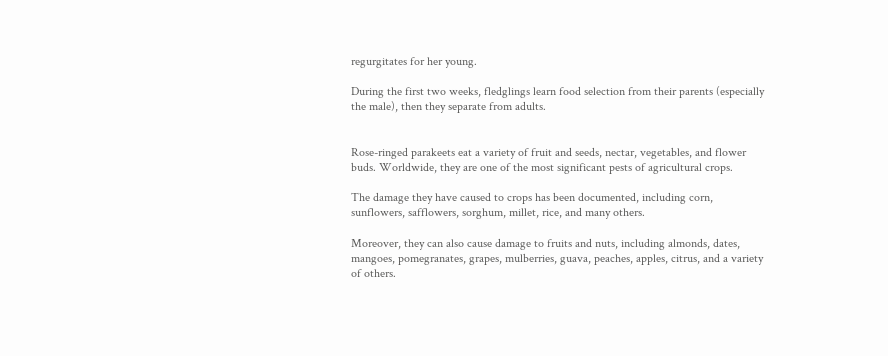regurgitates for her young.

During the first two weeks, fledglings learn food selection from their parents (especially the male), then they separate from adults.


Rose-ringed parakeets eat a variety of fruit and seeds, nectar, vegetables, and flower buds. Worldwide, they are one of the most significant pests of agricultural crops.

The damage they have caused to crops has been documented, including corn, sunflowers, safflowers, sorghum, millet, rice, and many others.

Moreover, they can also cause damage to fruits and nuts, including almonds, dates, mangoes, pomegranates, grapes, mulberries, guava, peaches, apples, citrus, and a variety of others.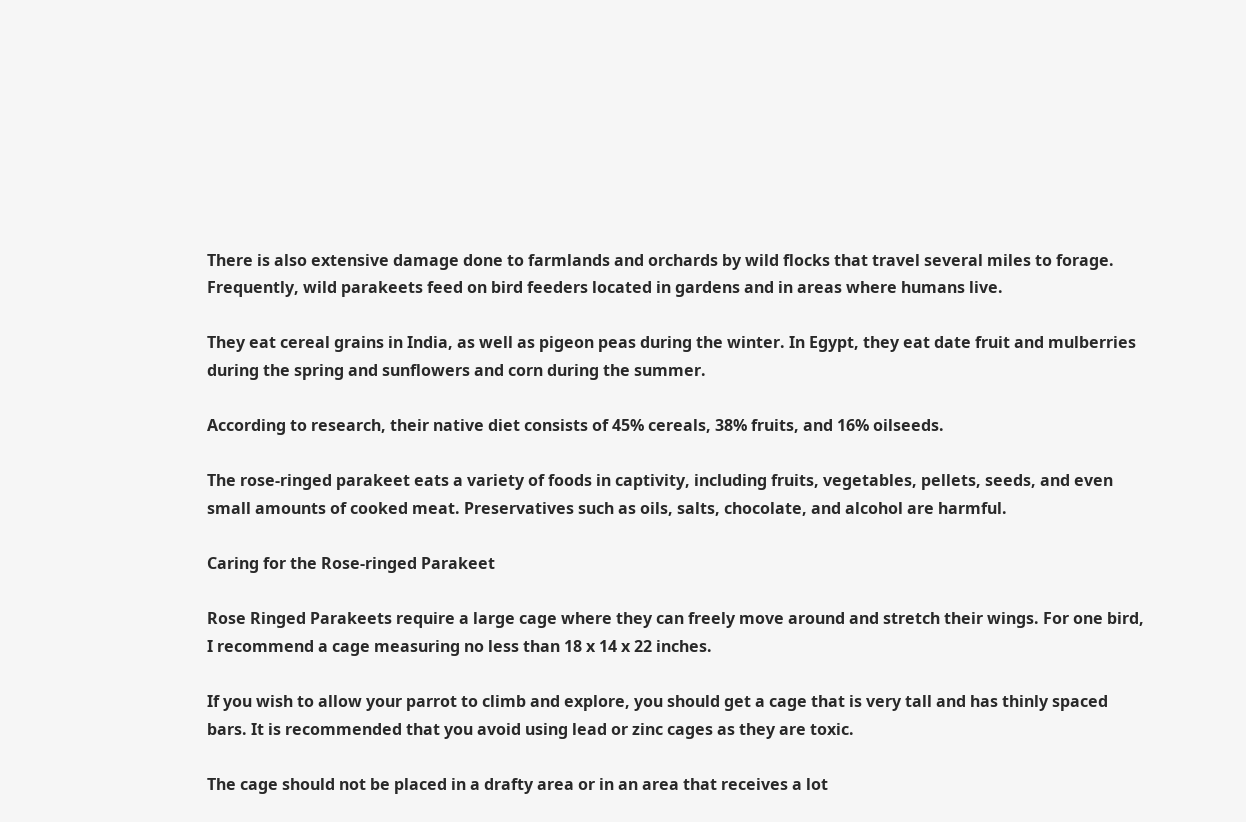There is also extensive damage done to farmlands and orchards by wild flocks that travel several miles to forage. Frequently, wild parakeets feed on bird feeders located in gardens and in areas where humans live.

They eat cereal grains in India, as well as pigeon peas during the winter. In Egypt, they eat date fruit and mulberries during the spring and sunflowers and corn during the summer.

According to research, their native diet consists of 45% cereals, 38% fruits, and 16% oilseeds.

The rose-ringed parakeet eats a variety of foods in captivity, including fruits, vegetables, pellets, seeds, and even small amounts of cooked meat. Preservatives such as oils, salts, chocolate, and alcohol are harmful.

Caring for the Rose-ringed Parakeet

Rose Ringed Parakeets require a large cage where they can freely move around and stretch their wings. For one bird, I recommend a cage measuring no less than 18 x 14 x 22 inches.

If you wish to allow your parrot to climb and explore, you should get a cage that is very tall and has thinly spaced bars. It is recommended that you avoid using lead or zinc cages as they are toxic.

The cage should not be placed in a drafty area or in an area that receives a lot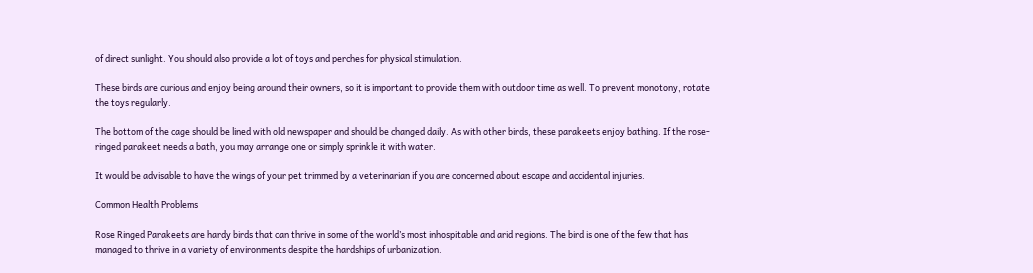of direct sunlight. You should also provide a lot of toys and perches for physical stimulation.

These birds are curious and enjoy being around their owners, so it is important to provide them with outdoor time as well. To prevent monotony, rotate the toys regularly.

The bottom of the cage should be lined with old newspaper and should be changed daily. As with other birds, these parakeets enjoy bathing. If the rose-ringed parakeet needs a bath, you may arrange one or simply sprinkle it with water.

It would be advisable to have the wings of your pet trimmed by a veterinarian if you are concerned about escape and accidental injuries.

Common Health Problems

Rose Ringed Parakeets are hardy birds that can thrive in some of the world’s most inhospitable and arid regions. The bird is one of the few that has managed to thrive in a variety of environments despite the hardships of urbanization.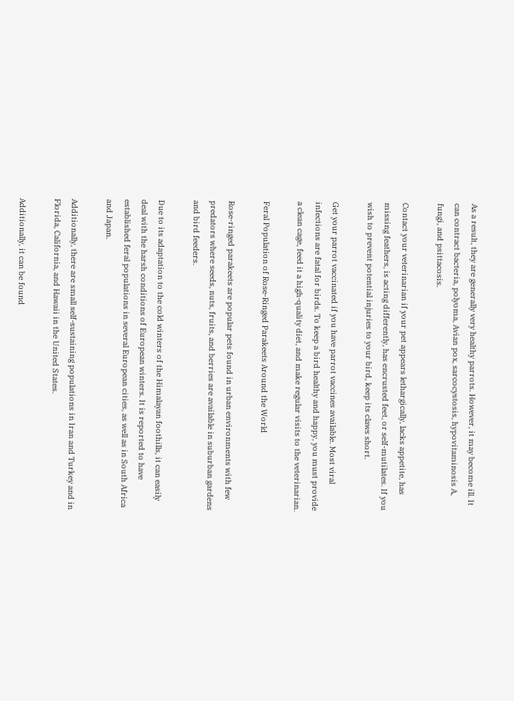As a result, they are generally very healthy parrots. However, it may become ill. It can contract bacteria, polyoma, Avian pox, sarcocystosis, hypovitaminosis A, fungi, and psittacosis.

Contact your veterinarian if your pet appears lethargically, lacks appetite, has missing feathers, is acting differently, has encrusted feet, or self-mutilates. If you wish to prevent potential injuries to your bird, keep its claws short.

Get your parrot vaccinated if you have parrot vaccines available. Most viral infections are fatal for birds. To keep a bird healthy and happy, you must provide a clean cage, feed it a high-quality diet, and make regular visits to the veterinarian.

Feral Population of Rose-Ringed Parakeets Around the World

Rose-ringed parakeets are popular pets found in urban environments with few predators where seeds, nuts, fruits, and berries are available in suburban gardens and bird feeders.

Due to its adaptation to the cold winters of the Himalayan foothills, it can easily deal with the harsh conditions of European winters. It is reported to have established feral populations in several European cities, as well as in South Africa and Japan.

Additionally, there are small self-sustaining populations in Iran and Turkey and in Florida, California, and Hawaii in the United States.

Additionally, it can be found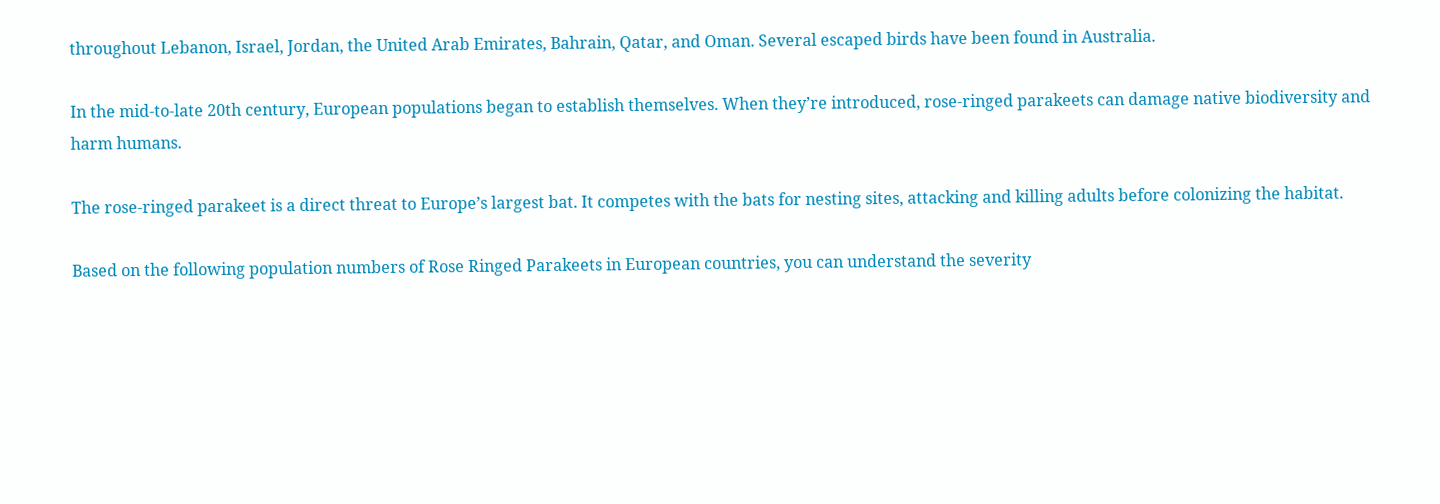throughout Lebanon, Israel, Jordan, the United Arab Emirates, Bahrain, Qatar, and Oman. Several escaped birds have been found in Australia.

In the mid-to-late 20th century, European populations began to establish themselves. When they’re introduced, rose-ringed parakeets can damage native biodiversity and harm humans.

The rose-ringed parakeet is a direct threat to Europe’s largest bat. It competes with the bats for nesting sites, attacking and killing adults before colonizing the habitat.

Based on the following population numbers of Rose Ringed Parakeets in European countries, you can understand the severity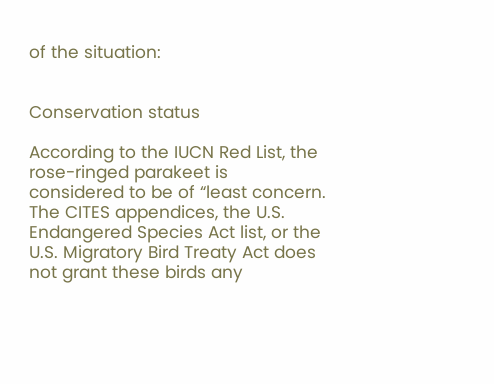of the situation:


Conservation status

According to the IUCN Red List, the rose-ringed parakeet is considered to be of “least concern. The CITES appendices, the U.S. Endangered Species Act list, or the U.S. Migratory Bird Treaty Act does not grant these birds any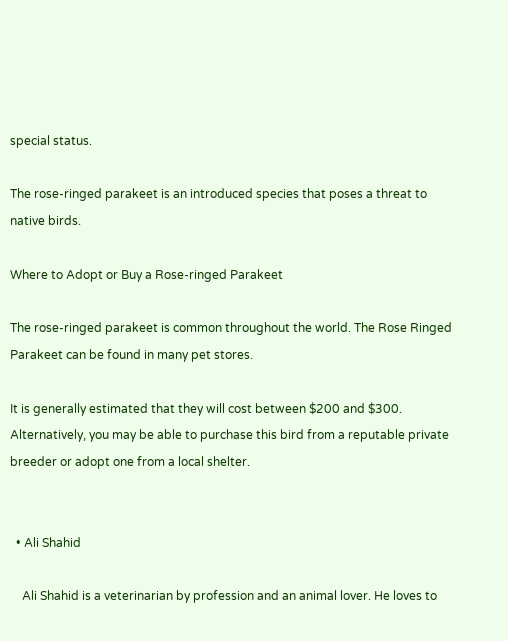special status.

The rose-ringed parakeet is an introduced species that poses a threat to native birds.

Where to Adopt or Buy a Rose-ringed Parakeet

The rose-ringed parakeet is common throughout the world. The Rose Ringed Parakeet can be found in many pet stores.

It is generally estimated that they will cost between $200 and $300. Alternatively, you may be able to purchase this bird from a reputable private breeder or adopt one from a local shelter.


  • Ali Shahid

    Ali Shahid is a veterinarian by profession and an animal lover. He loves to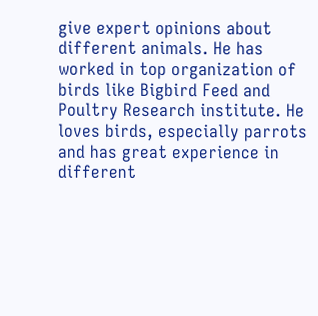give expert opinions about different animals. He has worked in top organization of birds like Bigbird Feed and Poultry Research institute. He loves birds, especially parrots and has great experience in different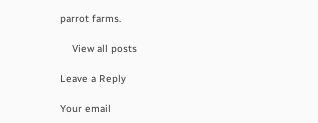parrot farms.

    View all posts

Leave a Reply

Your email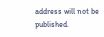address will not be published.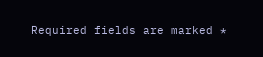Required fields are marked *